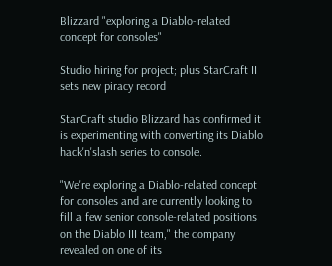Blizzard "exploring a Diablo-related concept for consoles"

Studio hiring for project; plus StarCraft II sets new piracy record

StarCraft studio Blizzard has confirmed it is experimenting with converting its Diablo hack'n'slash series to console.

"We're exploring a Diablo-related concept for consoles and are currently looking to fill a few senior console-related positions on the Diablo III team," the company revealed on one of its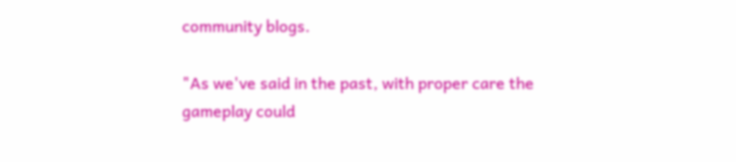community blogs.

"As we've said in the past, with proper care the gameplay could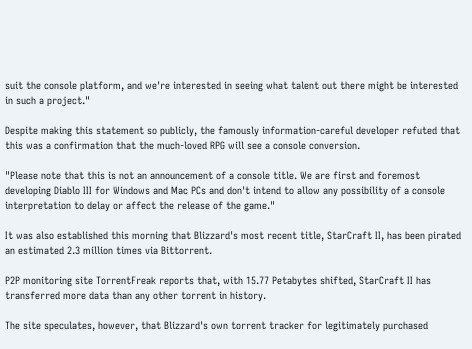suit the console platform, and we're interested in seeing what talent out there might be interested in such a project."

Despite making this statement so publicly, the famously information-careful developer refuted that this was a confirmation that the much-loved RPG will see a console conversion.

"Please note that this is not an announcement of a console title. We are first and foremost developing Diablo III for Windows and Mac PCs and don't intend to allow any possibility of a console interpretation to delay or affect the release of the game."

It was also established this morning that Blizzard's most recent title, StarCraft II, has been pirated an estimated 2.3 million times via Bittorrent.

P2P monitoring site TorrentFreak reports that, with 15.77 Petabytes shifted, StarCraft II has transferred more data than any other torrent in history.

The site speculates, however, that Blizzard's own torrent tracker for legitimately purchased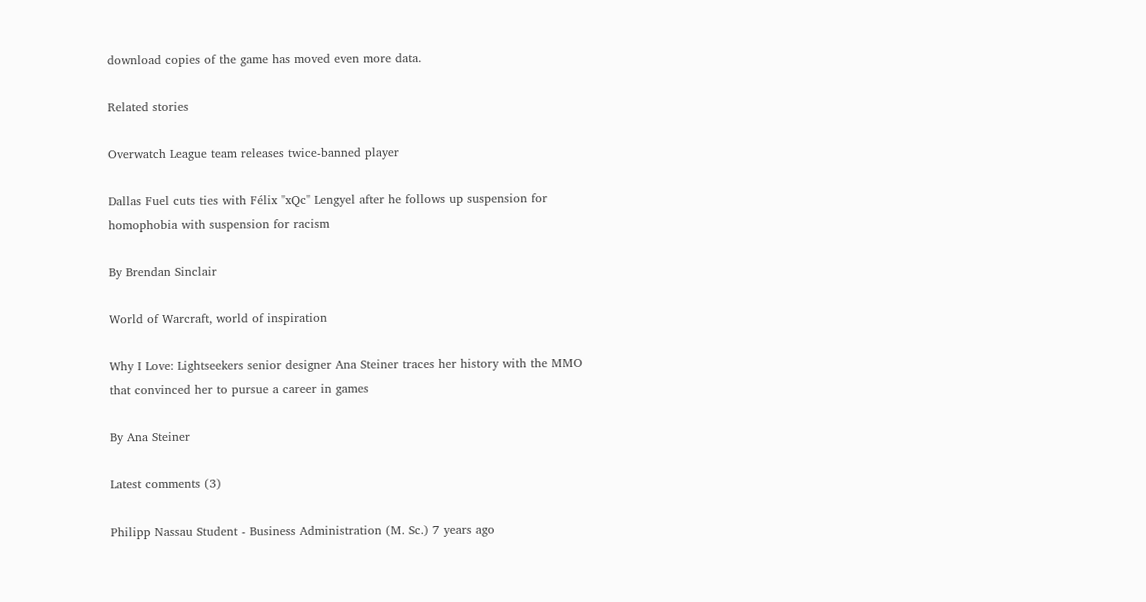download copies of the game has moved even more data.

Related stories

Overwatch League team releases twice-banned player

Dallas Fuel cuts ties with Félix "xQc" Lengyel after he follows up suspension for homophobia with suspension for racism

By Brendan Sinclair

World of Warcraft, world of inspiration

Why I Love: Lightseekers senior designer Ana Steiner traces her history with the MMO that convinced her to pursue a career in games

By Ana Steiner

Latest comments (3)

Philipp Nassau Student - Business Administration (M. Sc.) 7 years ago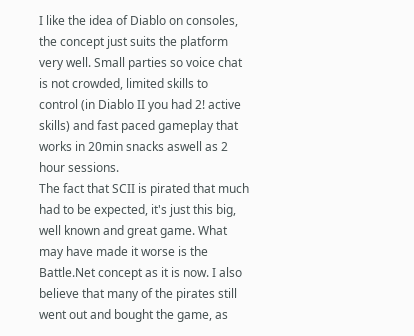I like the idea of Diablo on consoles, the concept just suits the platform very well. Small parties so voice chat is not crowded, limited skills to control (in Diablo II you had 2! active skills) and fast paced gameplay that works in 20min snacks aswell as 2 hour sessions.
The fact that SCII is pirated that much had to be expected, it's just this big, well known and great game. What may have made it worse is the Battle.Net concept as it is now. I also believe that many of the pirates still went out and bought the game, as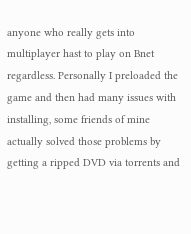anyone who really gets into multiplayer hast to play on Bnet regardless. Personally I preloaded the game and then had many issues with installing, some friends of mine actually solved those problems by getting a ripped DVD via torrents and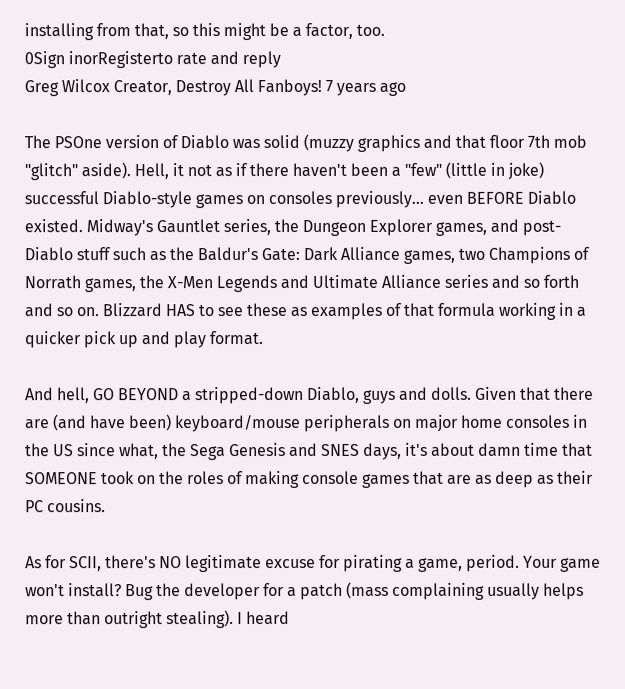installing from that, so this might be a factor, too.
0Sign inorRegisterto rate and reply
Greg Wilcox Creator, Destroy All Fanboys! 7 years ago

The PSOne version of Diablo was solid (muzzy graphics and that floor 7th mob "glitch" aside). Hell, it not as if there haven't been a "few" (little in joke) successful Diablo-style games on consoles previously... even BEFORE Diablo existed. Midway's Gauntlet series, the Dungeon Explorer games, and post-Diablo stuff such as the Baldur's Gate: Dark Alliance games, two Champions of Norrath games, the X-Men Legends and Ultimate Alliance series and so forth and so on. Blizzard HAS to see these as examples of that formula working in a quicker pick up and play format.

And hell, GO BEYOND a stripped-down Diablo, guys and dolls. Given that there are (and have been) keyboard/mouse peripherals on major home consoles in the US since what, the Sega Genesis and SNES days, it's about damn time that SOMEONE took on the roles of making console games that are as deep as their PC cousins.

As for SCII, there's NO legitimate excuse for pirating a game, period. Your game won't install? Bug the developer for a patch (mass complaining usually helps more than outright stealing). I heard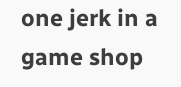one jerk in a game shop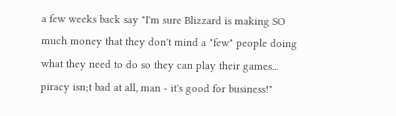a few weeks back say "I'm sure Blizzard is making SO much money that they don't mind a "few" people doing what they need to do so they can play their games... piracy isn;t bad at all, man - it's good for business!"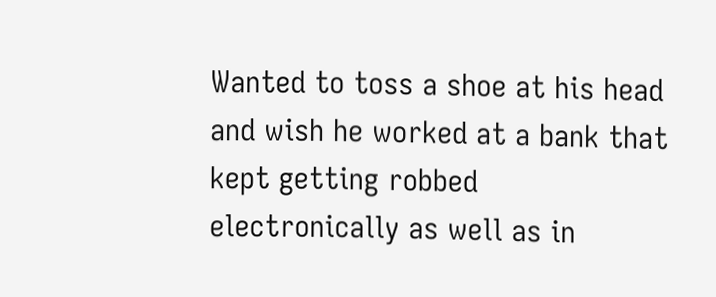Wanted to toss a shoe at his head and wish he worked at a bank that kept getting robbed electronically as well as in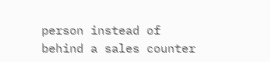person instead of behind a sales counter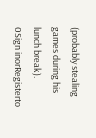(probably stealing games during his lunch break).
0Sign inorRegisterto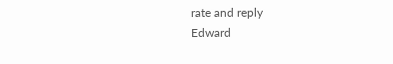rate and reply
Edward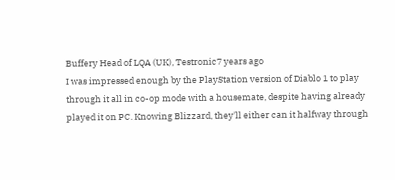Buffery Head of LQA (UK), Testronic7 years ago
I was impressed enough by the PlayStation version of Diablo 1 to play through it all in co-op mode with a housemate, despite having already played it on PC. Knowing Blizzard, they'll either can it halfway through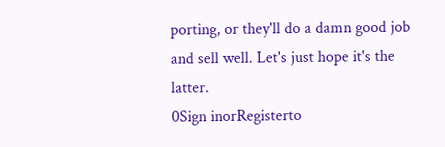porting, or they'll do a damn good job and sell well. Let's just hope it's the latter.
0Sign inorRegisterto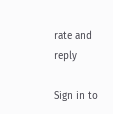rate and reply

Sign in to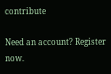contribute

Need an account? Register now.